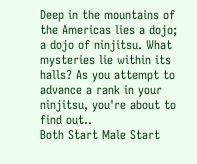Deep in the mountains of the Americas lies a dojo; a dojo of ninjitsu. What mysteries lie within its halls? As you attempt to advance a rank in your ninjitsu, you're about to find out..
Both Start Male Start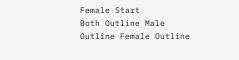Female Start
Both Outline Male Outline Female Outline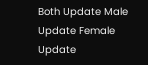Both Update Male Update Female Update